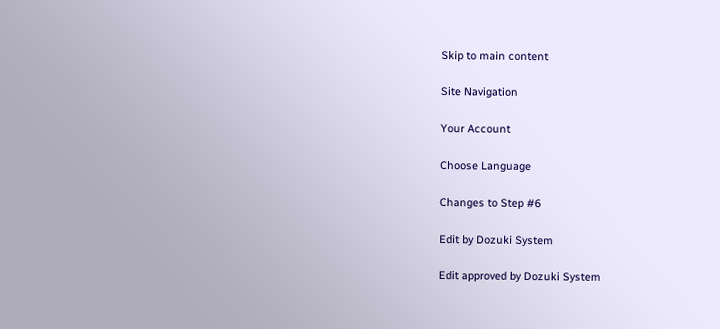Skip to main content

Site Navigation

Your Account

Choose Language

Changes to Step #6

Edit by Dozuki System

Edit approved by Dozuki System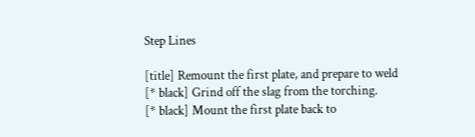Step Lines

[title] Remount the first plate, and prepare to weld
[* black] Grind off the slag from the torching.
[* black] Mount the first plate back to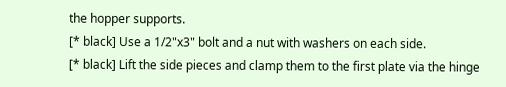the hopper supports.
[* black] Use a 1/2"x3" bolt and a nut with washers on each side.
[* black] Lift the side pieces and clamp them to the first plate via the hinge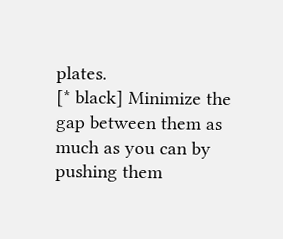plates.
[* black] Minimize the gap between them as much as you can by pushing them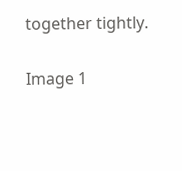together tightly.

Image 1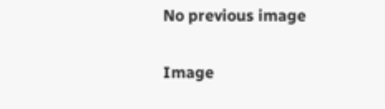No previous image


Image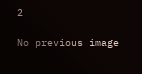2

No previous image